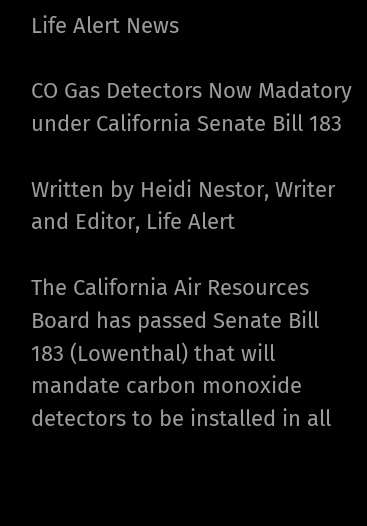Life Alert News

CO Gas Detectors Now Madatory under California Senate Bill 183

Written by Heidi Nestor, Writer and Editor, Life Alert

The California Air Resources Board has passed Senate Bill 183 (Lowenthal) that will mandate carbon monoxide detectors to be installed in all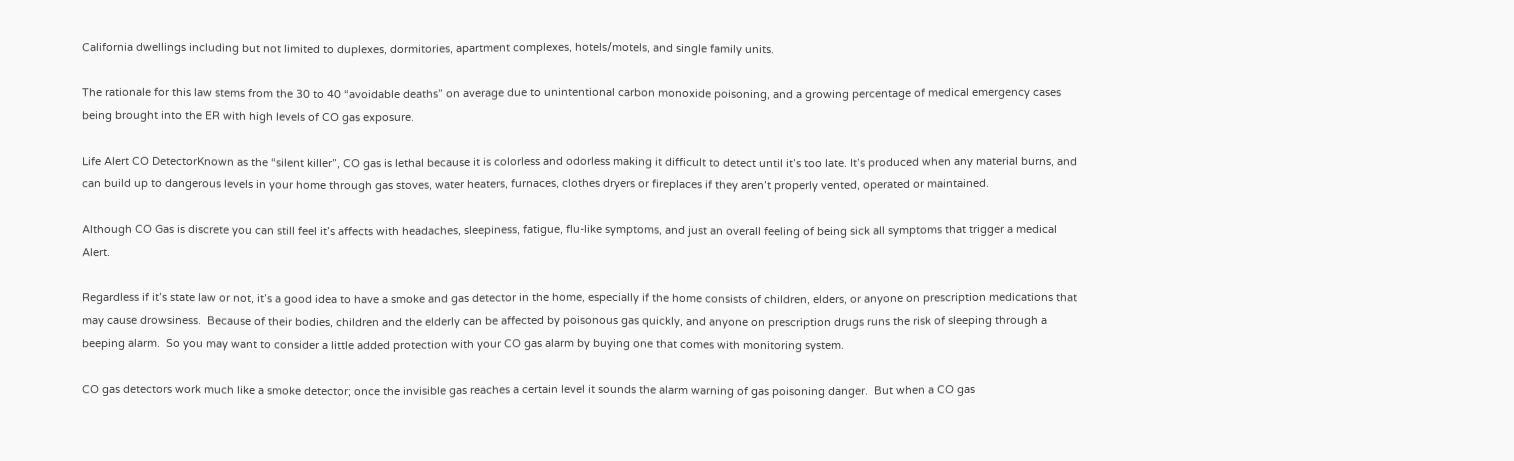California dwellings including but not limited to duplexes, dormitories, apartment complexes, hotels/motels, and single family units.

The rationale for this law stems from the 30 to 40 “avoidable deaths” on average due to unintentional carbon monoxide poisoning, and a growing percentage of medical emergency cases being brought into the ER with high levels of CO gas exposure.

Life Alert CO DetectorKnown as the “silent killer”, CO gas is lethal because it is colorless and odorless making it difficult to detect until it’s too late. It’s produced when any material burns, and can build up to dangerous levels in your home through gas stoves, water heaters, furnaces, clothes dryers or fireplaces if they aren’t properly vented, operated or maintained.

Although CO Gas is discrete you can still feel it’s affects with headaches, sleepiness, fatigue, flu-like symptoms, and just an overall feeling of being sick all symptoms that trigger a medical Alert.

Regardless if it’s state law or not, it’s a good idea to have a smoke and gas detector in the home, especially if the home consists of children, elders, or anyone on prescription medications that may cause drowsiness.  Because of their bodies, children and the elderly can be affected by poisonous gas quickly, and anyone on prescription drugs runs the risk of sleeping through a beeping alarm.  So you may want to consider a little added protection with your CO gas alarm by buying one that comes with monitoring system.

CO gas detectors work much like a smoke detector; once the invisible gas reaches a certain level it sounds the alarm warning of gas poisoning danger.  But when a CO gas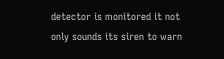detector is monitored it not only sounds its siren to warn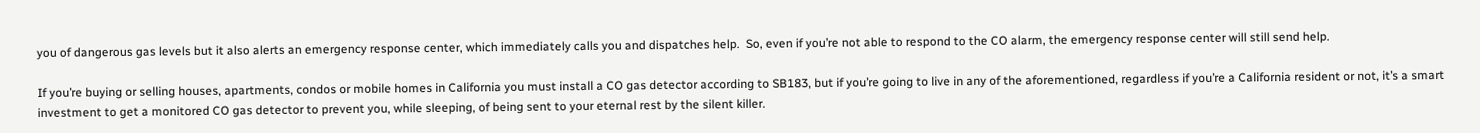you of dangerous gas levels but it also alerts an emergency response center, which immediately calls you and dispatches help.  So, even if you’re not able to respond to the CO alarm, the emergency response center will still send help.

If you’re buying or selling houses, apartments, condos or mobile homes in California you must install a CO gas detector according to SB183, but if you’re going to live in any of the aforementioned, regardless if you’re a California resident or not, it’s a smart investment to get a monitored CO gas detector to prevent you, while sleeping, of being sent to your eternal rest by the silent killer.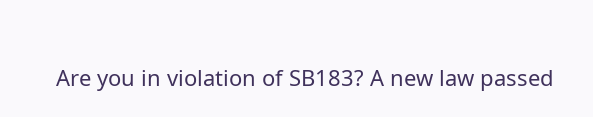Are you in violation of SB183? A new law passed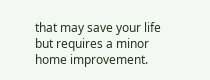that may save your life but requires a minor home improvement.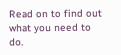Read on to find out what you need to do.